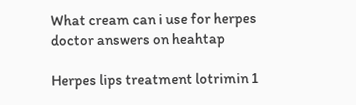What cream can i use for herpes doctor answers on heahtap

Herpes lips treatment lotrimin 1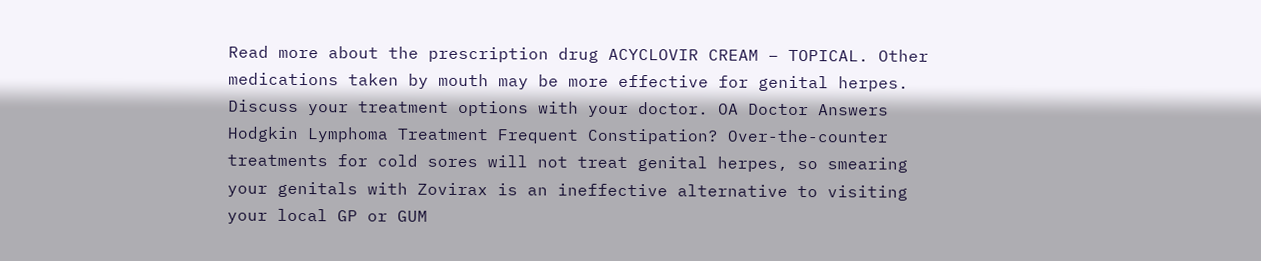Read more about the prescription drug ACYCLOVIR CREAM – TOPICAL. Other medications taken by mouth may be more effective for genital herpes. Discuss your treatment options with your doctor. OA Doctor Answers Hodgkin Lymphoma Treatment Frequent Constipation? Over-the-counter treatments for cold sores will not treat genital herpes, so smearing your genitals with Zovirax is an ineffective alternative to visiting your local GP or GUM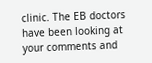clinic. The EB doctors have been looking at your comments and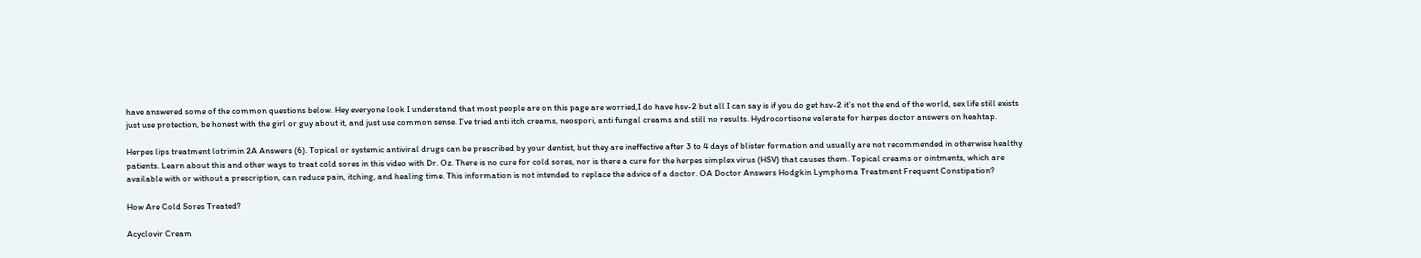have answered some of the common questions below. Hey everyone look I understand that most people are on this page are worried,I do have hsv-2 but all I can say is if you do get hsv-2 it’s not the end of the world, sex life still exists just use protection, be honest with the girl or guy about it, and just use common sense. I’ve tried anti itch creams, neospori, anti fungal creams and still no results. Hydrocortisone valerate for herpes doctor answers on heahtap.

Herpes lips treatment lotrimin 2A Answers (6). Topical or systemic antiviral drugs can be prescribed by your dentist, but they are ineffective after 3 to 4 days of blister formation and usually are not recommended in otherwise healthy patients. Learn about this and other ways to treat cold sores in this video with Dr. Oz. There is no cure for cold sores, nor is there a cure for the herpes simplex virus (HSV) that causes them. Topical creams or ointments, which are available with or without a prescription, can reduce pain, itching, and healing time. This information is not intended to replace the advice of a doctor. OA Doctor Answers Hodgkin Lymphoma Treatment Frequent Constipation?

How Are Cold Sores Treated?

Acyclovir Cream